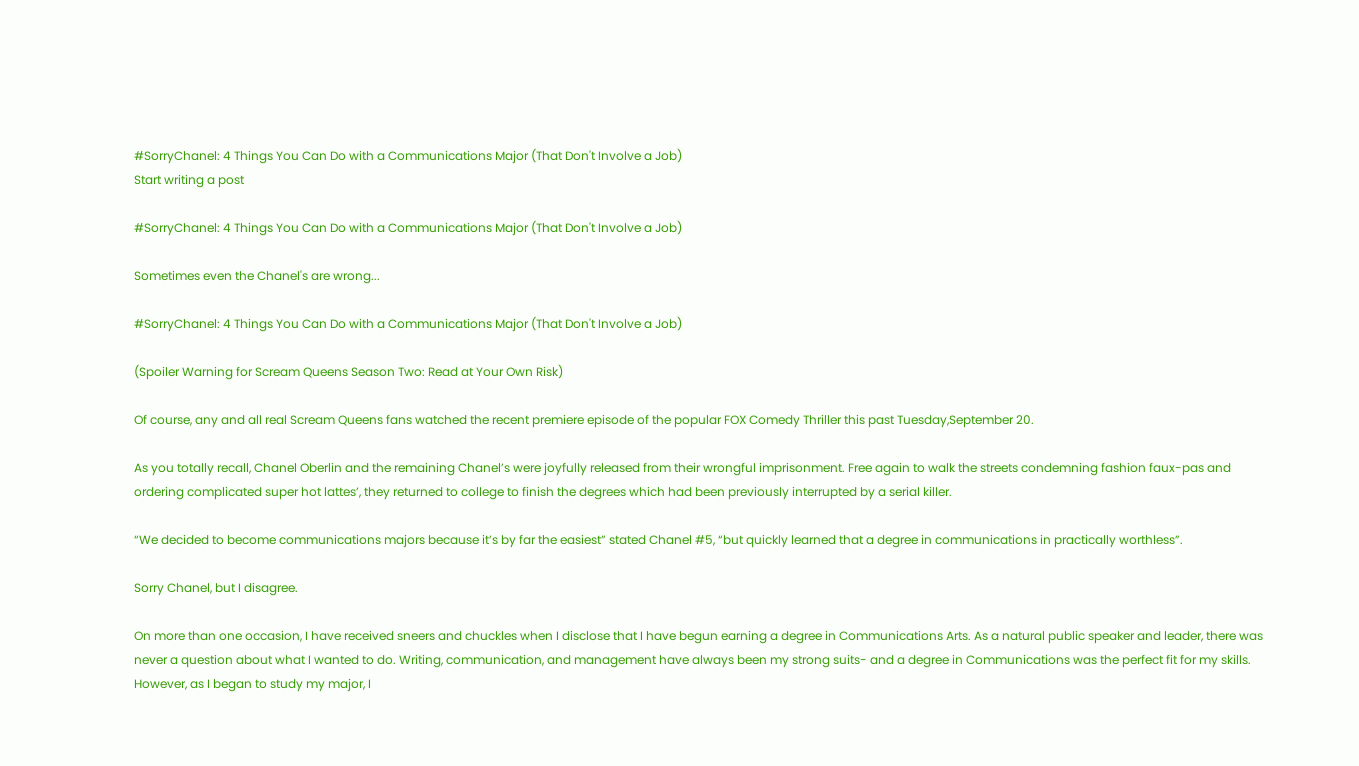#SorryChanel: 4 Things You Can Do with a Communications Major (That Don't Involve a Job)
Start writing a post

#SorryChanel: 4 Things You Can Do with a Communications Major (That Don't Involve a Job)

Sometimes even the Chanel's are wrong...

#SorryChanel: 4 Things You Can Do with a Communications Major (That Don't Involve a Job)

(Spoiler Warning for Scream Queens Season Two: Read at Your Own Risk)

Of course, any and all real Scream Queens fans watched the recent premiere episode of the popular FOX Comedy Thriller this past Tuesday,September 20.

As you totally recall, Chanel Oberlin and the remaining Chanel’s were joyfully released from their wrongful imprisonment. Free again to walk the streets condemning fashion faux-pas and ordering complicated super hot lattes’, they returned to college to finish the degrees which had been previously interrupted by a serial killer.

“We decided to become communications majors because it’s by far the easiest” stated Chanel #5, “but quickly learned that a degree in communications in practically worthless”.

Sorry Chanel, but I disagree.

On more than one occasion, I have received sneers and chuckles when I disclose that I have begun earning a degree in Communications Arts. As a natural public speaker and leader, there was never a question about what I wanted to do. Writing, communication, and management have always been my strong suits- and a degree in Communications was the perfect fit for my skills. However, as I began to study my major, I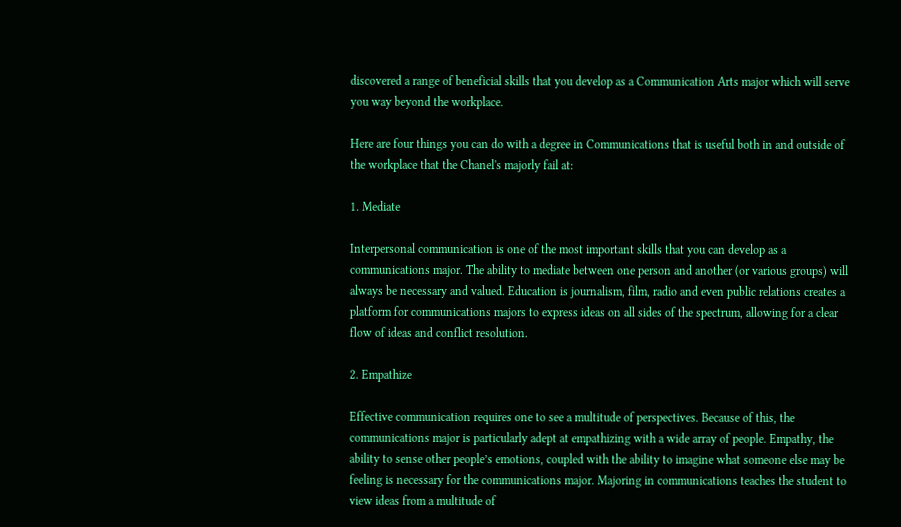discovered a range of beneficial skills that you develop as a Communication Arts major which will serve you way beyond the workplace.

Here are four things you can do with a degree in Communications that is useful both in and outside of the workplace that the Chanel's majorly fail at:

1. Mediate

Interpersonal communication is one of the most important skills that you can develop as a communications major. The ability to mediate between one person and another (or various groups) will always be necessary and valued. Education is journalism, film, radio and even public relations creates a platform for communications majors to express ideas on all sides of the spectrum, allowing for a clear flow of ideas and conflict resolution.

2. Empathize

Effective communication requires one to see a multitude of perspectives. Because of this, the communications major is particularly adept at empathizing with a wide array of people. Empathy, the ability to sense other people’s emotions, coupled with the ability to imagine what someone else may be feeling is necessary for the communications major. Majoring in communications teaches the student to view ideas from a multitude of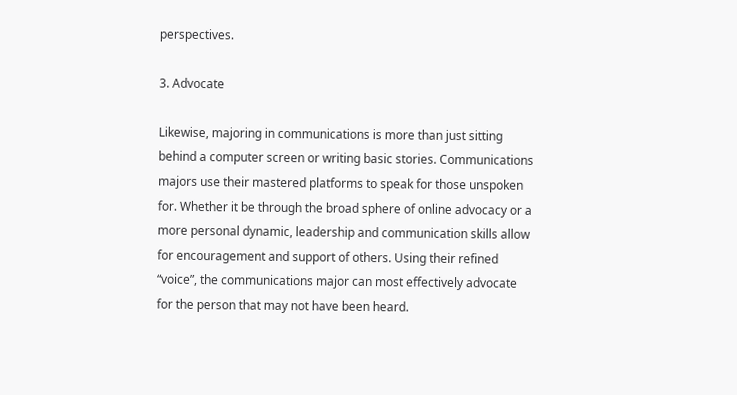perspectives.

3. Advocate

Likewise, majoring in communications is more than just sitting behind a computer screen or writing basic stories. Communications majors use their mastered platforms to speak for those unspoken for. Whether it be through the broad sphere of online advocacy or a more personal dynamic, leadership and communication skills allow for encouragement and support of others. Using their refined “voice”, the communications major can most effectively advocate for the person that may not have been heard.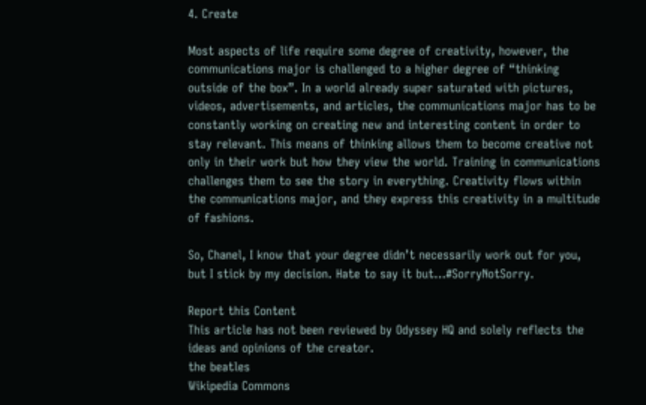4. Create

Most aspects of life require some degree of creativity, however, the communications major is challenged to a higher degree of “thinking outside of the box”. In a world already super saturated with pictures, videos, advertisements, and articles, the communications major has to be constantly working on creating new and interesting content in order to stay relevant. This means of thinking allows them to become creative not only in their work but how they view the world. Training in communications challenges them to see the story in everything. Creativity flows within the communications major, and they express this creativity in a multitude of fashions.

So, Chanel, I know that your degree didn’t necessarily work out for you, but I stick by my decision. Hate to say it but…#SorryNotSorry.

Report this Content
This article has not been reviewed by Odyssey HQ and solely reflects the ideas and opinions of the creator.
the beatles
Wikipedia Commons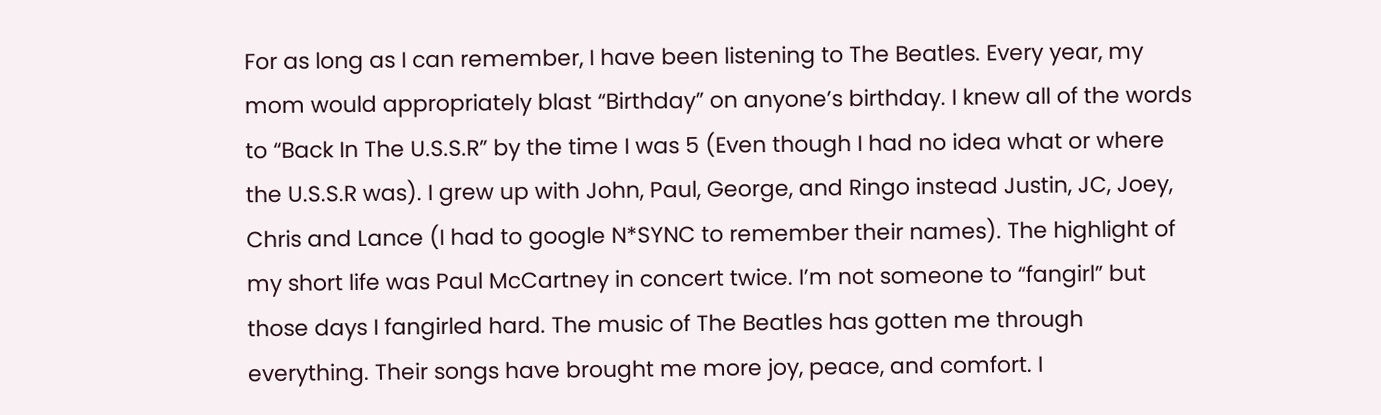For as long as I can remember, I have been listening to The Beatles. Every year, my mom would appropriately blast “Birthday” on anyone’s birthday. I knew all of the words to “Back In The U.S.S.R” by the time I was 5 (Even though I had no idea what or where the U.S.S.R was). I grew up with John, Paul, George, and Ringo instead Justin, JC, Joey, Chris and Lance (I had to google N*SYNC to remember their names). The highlight of my short life was Paul McCartney in concert twice. I’m not someone to “fangirl” but those days I fangirled hard. The music of The Beatles has gotten me through everything. Their songs have brought me more joy, peace, and comfort. I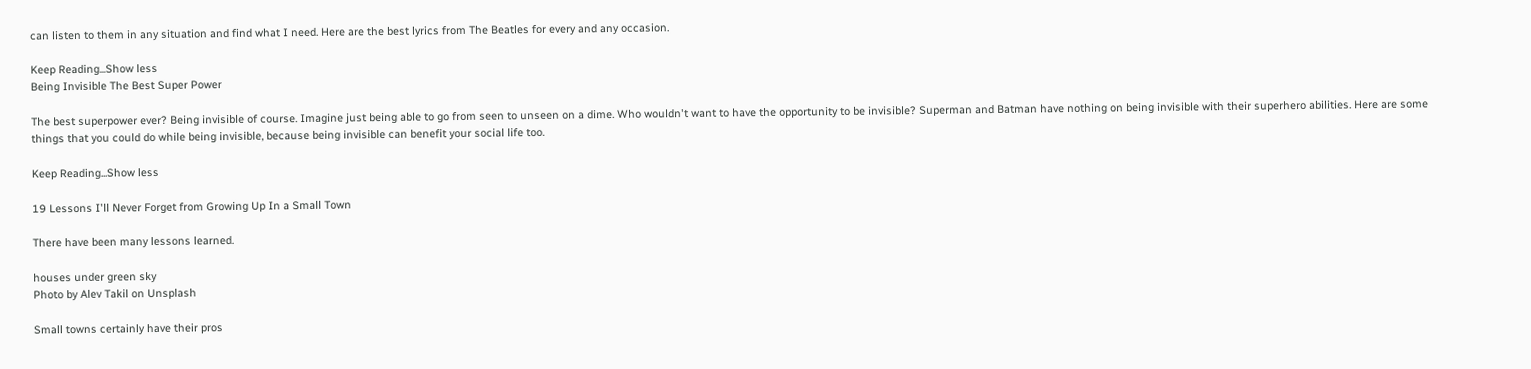can listen to them in any situation and find what I need. Here are the best lyrics from The Beatles for every and any occasion.

Keep Reading...Show less
Being Invisible The Best Super Power

The best superpower ever? Being invisible of course. Imagine just being able to go from seen to unseen on a dime. Who wouldn't want to have the opportunity to be invisible? Superman and Batman have nothing on being invisible with their superhero abilities. Here are some things that you could do while being invisible, because being invisible can benefit your social life too.

Keep Reading...Show less

19 Lessons I'll Never Forget from Growing Up In a Small Town

There have been many lessons learned.

houses under green sky
Photo by Alev Takil on Unsplash

Small towns certainly have their pros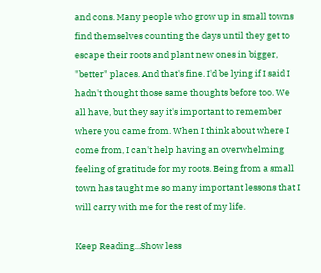and cons. Many people who grow up in small towns find themselves counting the days until they get to escape their roots and plant new ones in bigger, "better" places. And that's fine. I'd be lying if I said I hadn't thought those same thoughts before too. We all have, but they say it's important to remember where you came from. When I think about where I come from, I can't help having an overwhelming feeling of gratitude for my roots. Being from a small town has taught me so many important lessons that I will carry with me for the rest of my life.

Keep Reading...Show less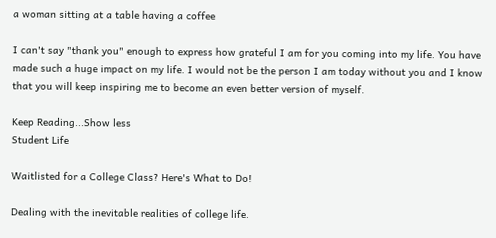a woman sitting at a table having a coffee

I can't say "thank you" enough to express how grateful I am for you coming into my life. You have made such a huge impact on my life. I would not be the person I am today without you and I know that you will keep inspiring me to become an even better version of myself.

Keep Reading...Show less
Student Life

Waitlisted for a College Class? Here's What to Do!

Dealing with the inevitable realities of college life.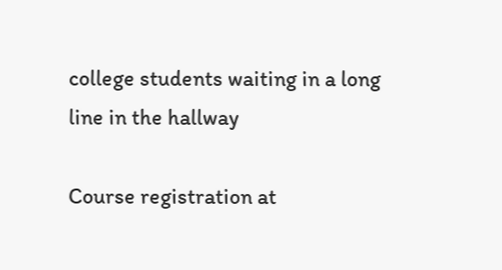college students waiting in a long line in the hallway

Course registration at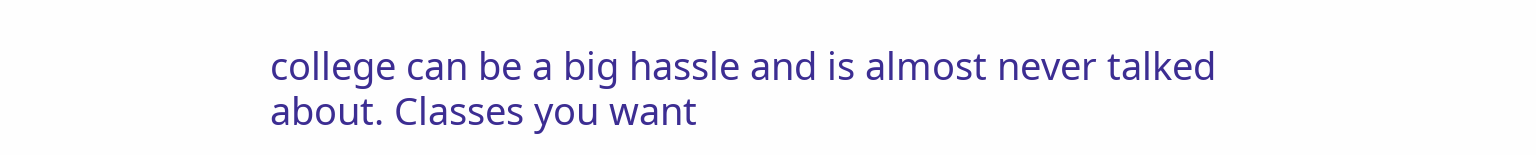college can be a big hassle and is almost never talked about. Classes you want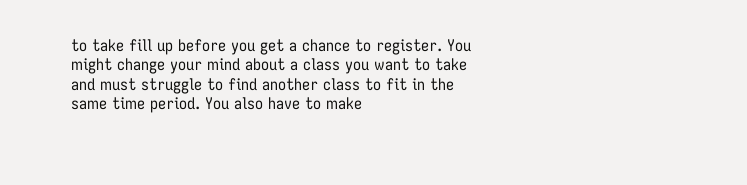to take fill up before you get a chance to register. You might change your mind about a class you want to take and must struggle to find another class to fit in the same time period. You also have to make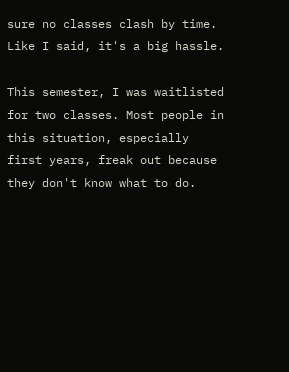sure no classes clash by time. Like I said, it's a big hassle.

This semester, I was waitlisted for two classes. Most people in this situation, especially first years, freak out because they don't know what to do.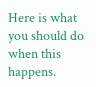Here is what you should do when this happens.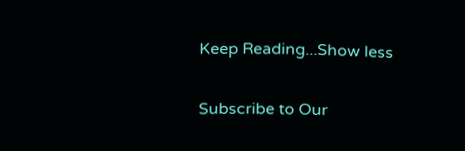Keep Reading...Show less

Subscribe to Our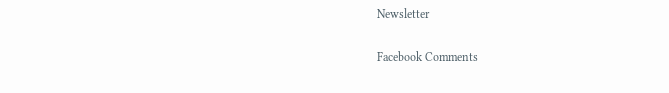Newsletter

Facebook Comments